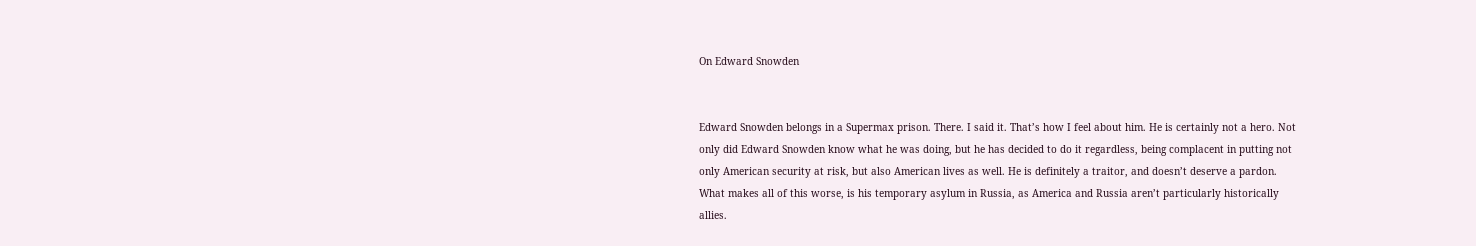On Edward Snowden


Edward Snowden belongs in a Supermax prison. There. I said it. That’s how I feel about him. He is certainly not a hero. Not only did Edward Snowden know what he was doing, but he has decided to do it regardless, being complacent in putting not only American security at risk, but also American lives as well. He is definitely a traitor, and doesn’t deserve a pardon. What makes all of this worse, is his temporary asylum in Russia, as America and Russia aren’t particularly historically allies.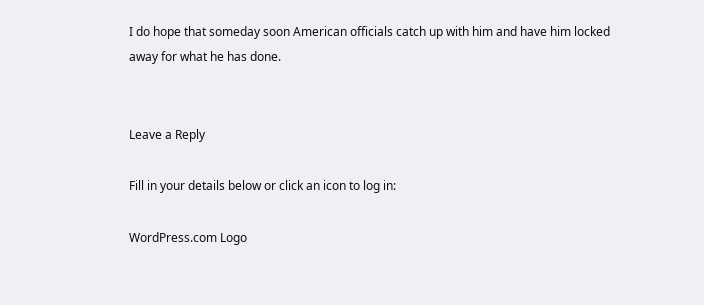I do hope that someday soon American officials catch up with him and have him locked away for what he has done.


Leave a Reply

Fill in your details below or click an icon to log in:

WordPress.com Logo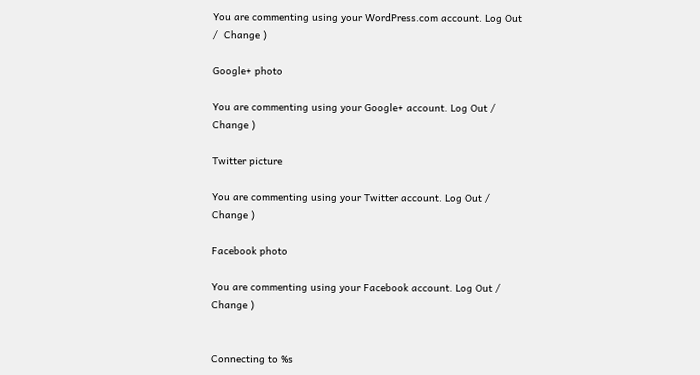You are commenting using your WordPress.com account. Log Out /  Change )

Google+ photo

You are commenting using your Google+ account. Log Out /  Change )

Twitter picture

You are commenting using your Twitter account. Log Out /  Change )

Facebook photo

You are commenting using your Facebook account. Log Out /  Change )


Connecting to %s